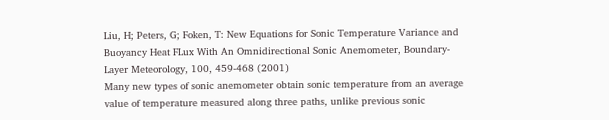Liu, H; Peters, G; Foken, T: New Equations for Sonic Temperature Variance and Buoyancy Heat FLux With An Omnidirectional Sonic Anemometer, Boundary-Layer Meteorology, 100, 459-468 (2001)
Many new types of sonic anemometer obtain sonic temperature from an average value of temperature measured along three paths, unlike previous sonic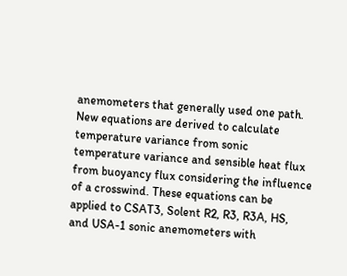anemometers that generally used one path. New equations are derived to calculate temperature variance from sonic temperature variance and sensible heat flux from buoyancy flux considering the influence of a crosswind. These equations can be applied to CSAT3, Solent R2, R3, R3A, HS, and USA-1 sonic anemometers with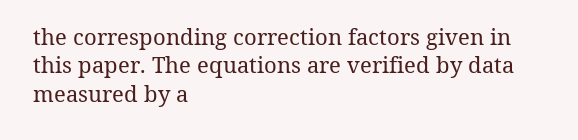the corresponding correction factors given in this paper. The equations are verified by data measured by a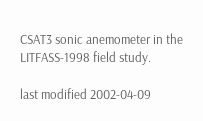CSAT3 sonic anemometer in the LITFASS-1998 field study.

last modified 2002-04-09